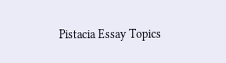Pistacia Essay Topics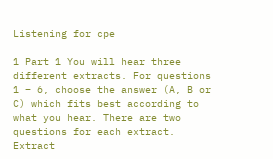Listening for cpe

1 Part 1 You will hear three different extracts. For questions 1 – 6, choose the answer (A, B or C) which fits best according to what you hear. There are two questions for each extract. Extract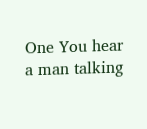One You hear a man talking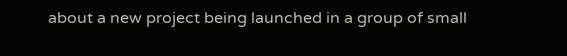about a new project being launched in a group of small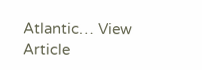Atlantic… View Article